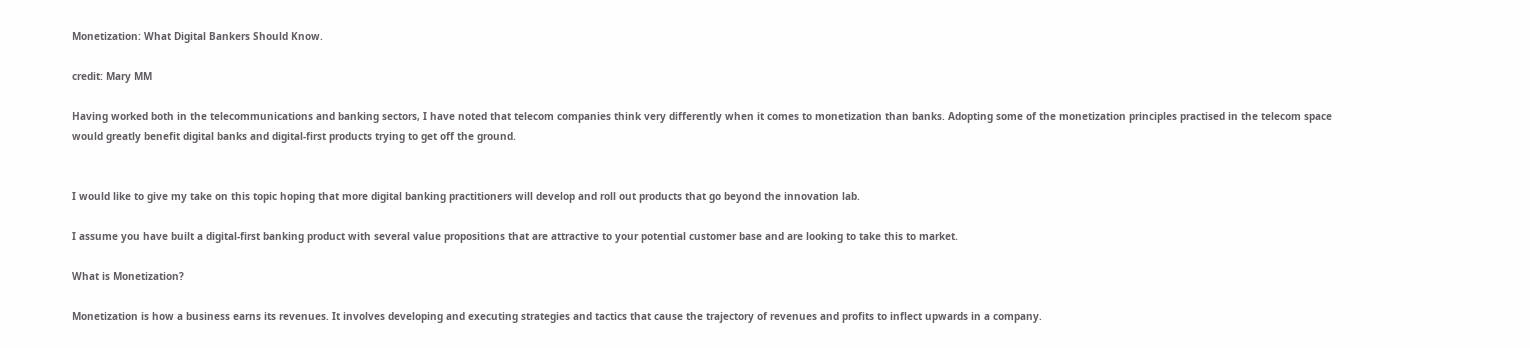Monetization: What Digital Bankers Should Know.

credit: Mary MM

Having worked both in the telecommunications and banking sectors, I have noted that telecom companies think very differently when it comes to monetization than banks. Adopting some of the monetization principles practised in the telecom space would greatly benefit digital banks and digital-first products trying to get off the ground.


I would like to give my take on this topic hoping that more digital banking practitioners will develop and roll out products that go beyond the innovation lab.

I assume you have built a digital-first banking product with several value propositions that are attractive to your potential customer base and are looking to take this to market.

What is Monetization?

Monetization is how a business earns its revenues. It involves developing and executing strategies and tactics that cause the trajectory of revenues and profits to inflect upwards in a company.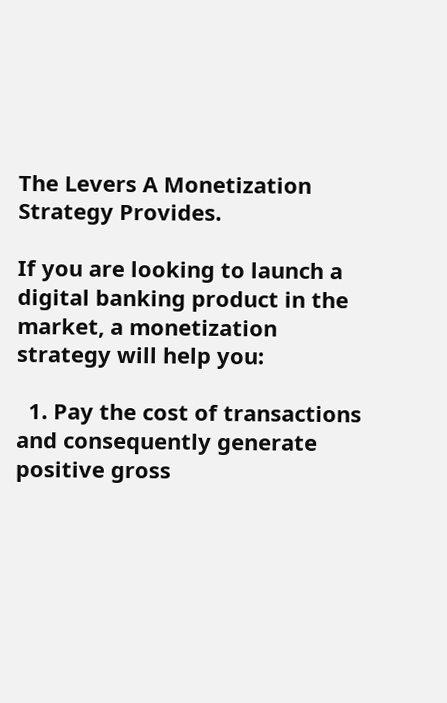The Levers A Monetization Strategy Provides.

If you are looking to launch a digital banking product in the market, a monetization strategy will help you:

  1. Pay the cost of transactions and consequently generate positive gross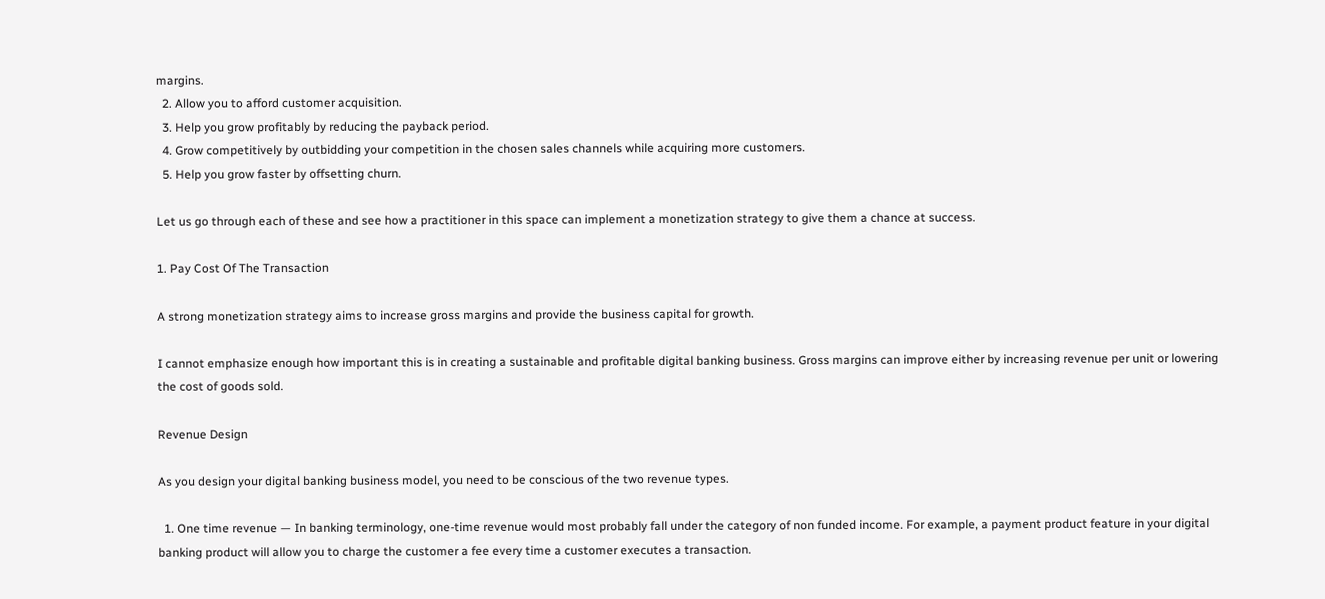margins.
  2. Allow you to afford customer acquisition.
  3. Help you grow profitably by reducing the payback period.
  4. Grow competitively by outbidding your competition in the chosen sales channels while acquiring more customers.
  5. Help you grow faster by offsetting churn.

Let us go through each of these and see how a practitioner in this space can implement a monetization strategy to give them a chance at success.

1. Pay Cost Of The Transaction

A strong monetization strategy aims to increase gross margins and provide the business capital for growth.

I cannot emphasize enough how important this is in creating a sustainable and profitable digital banking business. Gross margins can improve either by increasing revenue per unit or lowering the cost of goods sold.

Revenue Design

As you design your digital banking business model, you need to be conscious of the two revenue types.

  1. One time revenue — In banking terminology, one-time revenue would most probably fall under the category of non funded income. For example, a payment product feature in your digital banking product will allow you to charge the customer a fee every time a customer executes a transaction.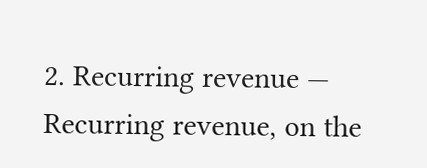2. Recurring revenue — Recurring revenue, on the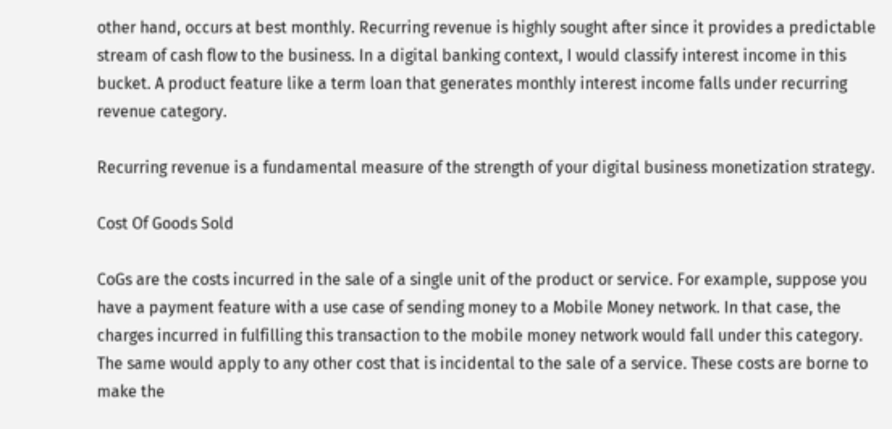other hand, occurs at best monthly. Recurring revenue is highly sought after since it provides a predictable stream of cash flow to the business. In a digital banking context, I would classify interest income in this bucket. A product feature like a term loan that generates monthly interest income falls under recurring revenue category.

Recurring revenue is a fundamental measure of the strength of your digital business monetization strategy.

Cost Of Goods Sold

CoGs are the costs incurred in the sale of a single unit of the product or service. For example, suppose you have a payment feature with a use case of sending money to a Mobile Money network. In that case, the charges incurred in fulfilling this transaction to the mobile money network would fall under this category. The same would apply to any other cost that is incidental to the sale of a service. These costs are borne to make the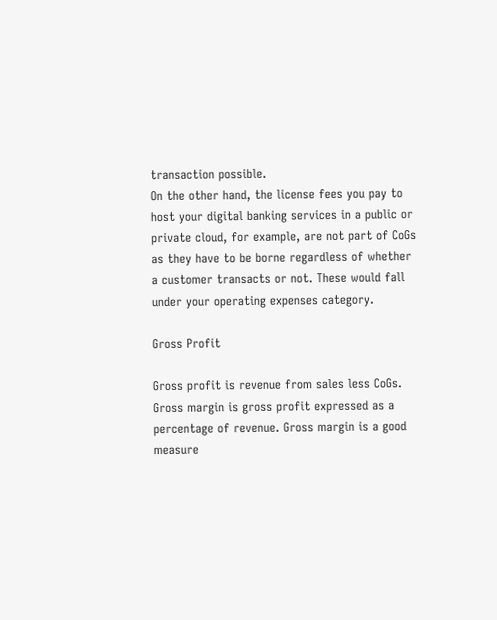transaction possible.
On the other hand, the license fees you pay to host your digital banking services in a public or private cloud, for example, are not part of CoGs as they have to be borne regardless of whether a customer transacts or not. These would fall under your operating expenses category.

Gross Profit

Gross profit is revenue from sales less CoGs. Gross margin is gross profit expressed as a percentage of revenue. Gross margin is a good measure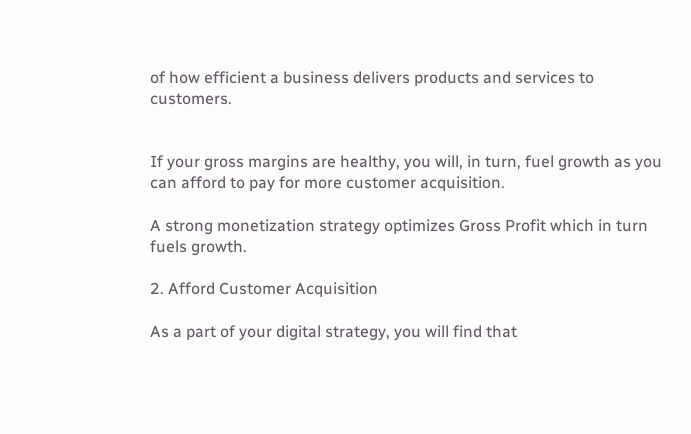of how efficient a business delivers products and services to customers.


If your gross margins are healthy, you will, in turn, fuel growth as you can afford to pay for more customer acquisition.

A strong monetization strategy optimizes Gross Profit which in turn fuels growth.

2. Afford Customer Acquisition

As a part of your digital strategy, you will find that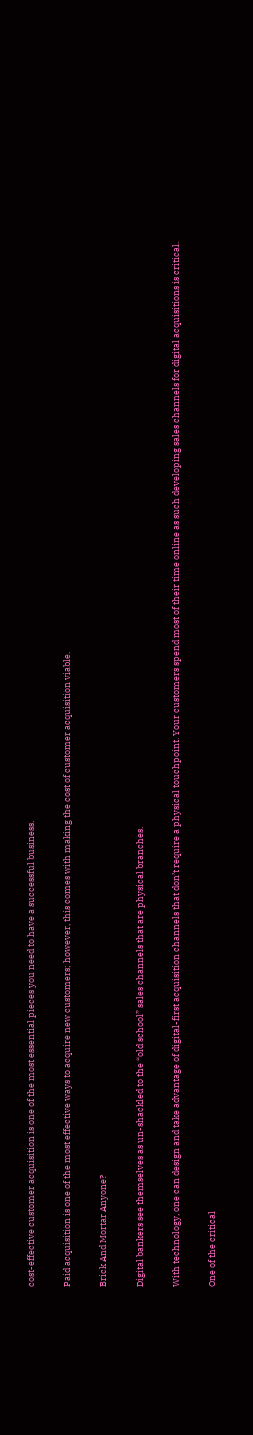cost-effective customer acquisition is one of the most essential pieces you need to have a successful business.

Paid acquisition is one of the most effective ways to acquire new customers; however, this comes with making the cost of customer acquisition viable.

Brick And Mortar Anyone?

Digital bankers see themselves as un-shackled to the “old school” sales channels that are physical branches.

With technology, one can design and take advantage of digital-first acquisition channels that don’t require a physical touchpoint. Your customers spend most of their time online as such developing sales channels for digital acquisitions is critical.

One of the critical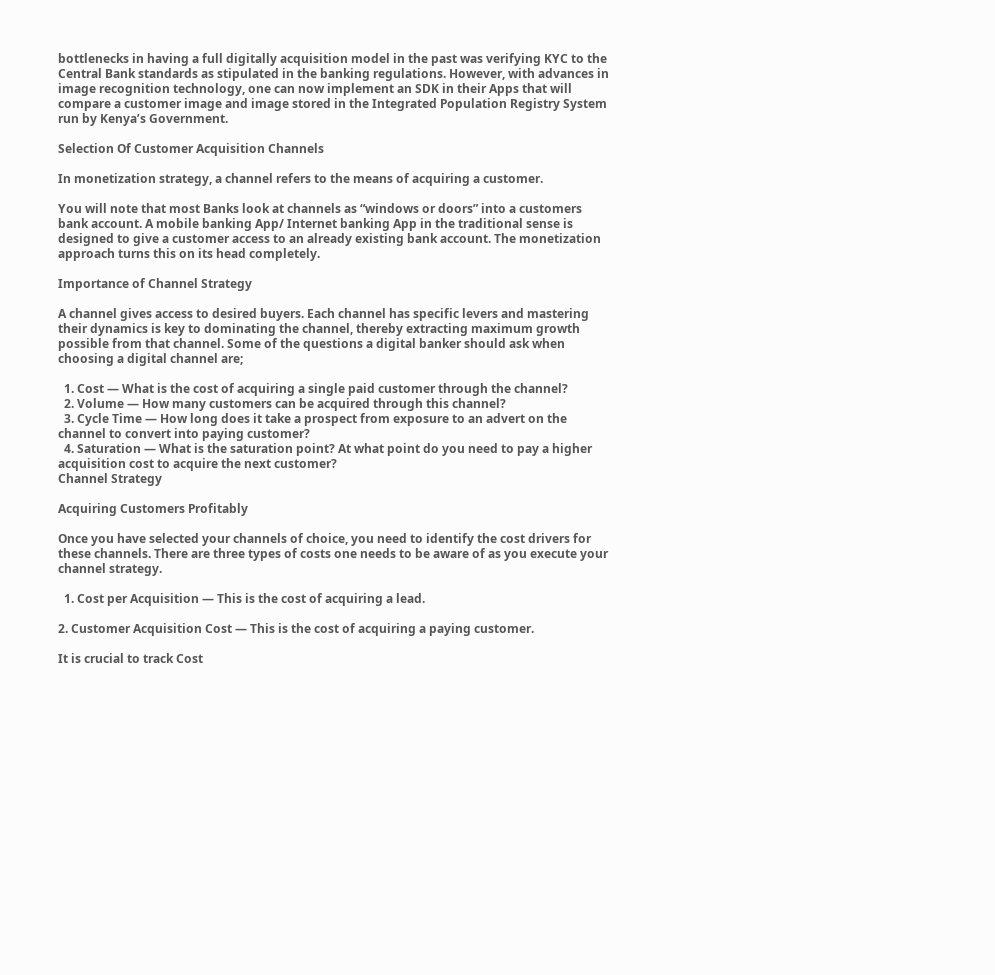bottlenecks in having a full digitally acquisition model in the past was verifying KYC to the Central Bank standards as stipulated in the banking regulations. However, with advances in image recognition technology, one can now implement an SDK in their Apps that will compare a customer image and image stored in the Integrated Population Registry System run by Kenya’s Government.

Selection Of Customer Acquisition Channels

In monetization strategy, a channel refers to the means of acquiring a customer.

You will note that most Banks look at channels as “windows or doors” into a customers bank account. A mobile banking App/ Internet banking App in the traditional sense is designed to give a customer access to an already existing bank account. The monetization approach turns this on its head completely.

Importance of Channel Strategy

A channel gives access to desired buyers. Each channel has specific levers and mastering their dynamics is key to dominating the channel, thereby extracting maximum growth possible from that channel. Some of the questions a digital banker should ask when choosing a digital channel are;

  1. Cost — What is the cost of acquiring a single paid customer through the channel?
  2. Volume — How many customers can be acquired through this channel?
  3. Cycle Time — How long does it take a prospect from exposure to an advert on the channel to convert into paying customer?
  4. Saturation — What is the saturation point? At what point do you need to pay a higher acquisition cost to acquire the next customer?
Channel Strategy

Acquiring Customers Profitably

Once you have selected your channels of choice, you need to identify the cost drivers for these channels. There are three types of costs one needs to be aware of as you execute your channel strategy.

  1. Cost per Acquisition — This is the cost of acquiring a lead.

2. Customer Acquisition Cost — This is the cost of acquiring a paying customer.

It is crucial to track Cost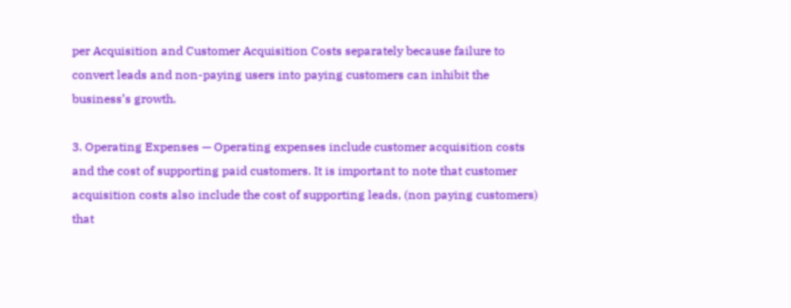per Acquisition and Customer Acquisition Costs separately because failure to convert leads and non-paying users into paying customers can inhibit the business’s growth.

3. Operating Expenses — Operating expenses include customer acquisition costs and the cost of supporting paid customers. It is important to note that customer acquisition costs also include the cost of supporting leads, (non paying customers) that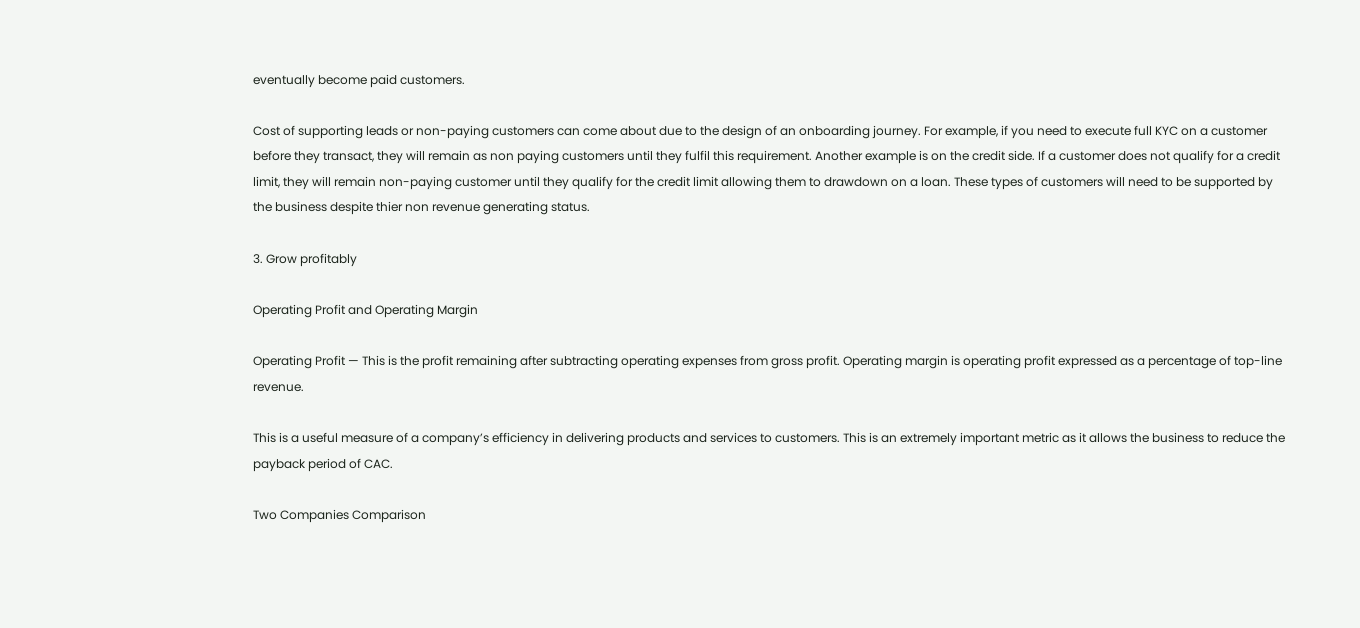eventually become paid customers.

Cost of supporting leads or non-paying customers can come about due to the design of an onboarding journey. For example, if you need to execute full KYC on a customer before they transact, they will remain as non paying customers until they fulfil this requirement. Another example is on the credit side. If a customer does not qualify for a credit limit, they will remain non-paying customer until they qualify for the credit limit allowing them to drawdown on a loan. These types of customers will need to be supported by the business despite thier non revenue generating status.

3. Grow profitably

Operating Profit and Operating Margin

Operating Profit — This is the profit remaining after subtracting operating expenses from gross profit. Operating margin is operating profit expressed as a percentage of top-line revenue.

This is a useful measure of a company’s efficiency in delivering products and services to customers. This is an extremely important metric as it allows the business to reduce the payback period of CAC.

Two Companies Comparison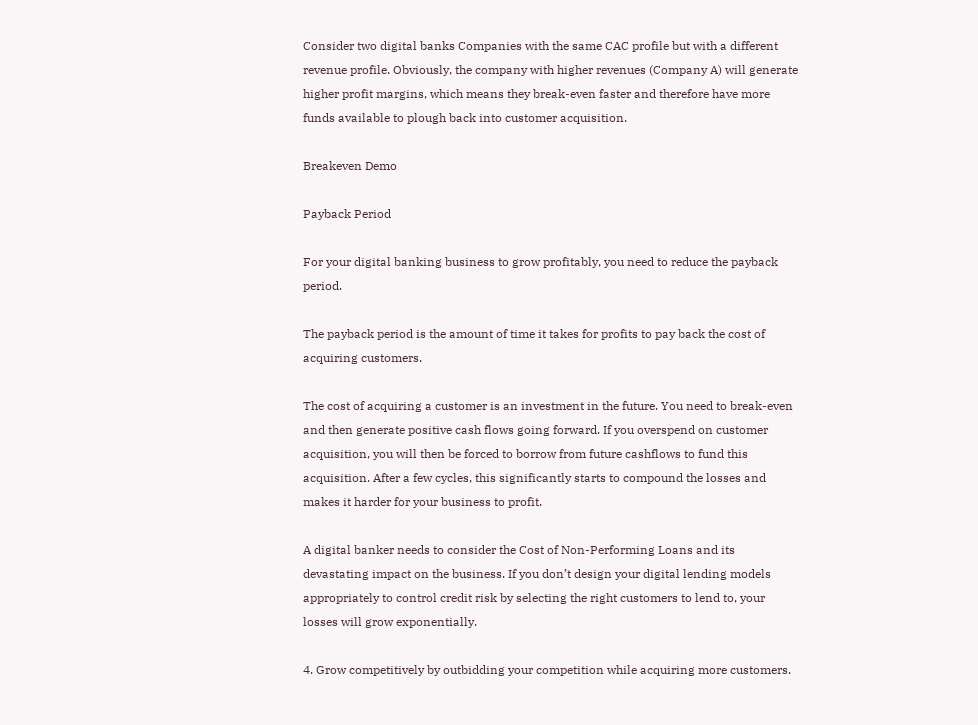Consider two digital banks Companies with the same CAC profile but with a different revenue profile. Obviously, the company with higher revenues (Company A) will generate higher profit margins, which means they break-even faster and therefore have more funds available to plough back into customer acquisition.

Breakeven Demo

Payback Period

For your digital banking business to grow profitably, you need to reduce the payback period.

The payback period is the amount of time it takes for profits to pay back the cost of acquiring customers.

The cost of acquiring a customer is an investment in the future. You need to break-even and then generate positive cash flows going forward. If you overspend on customer acquisition, you will then be forced to borrow from future cashflows to fund this acquisition. After a few cycles, this significantly starts to compound the losses and makes it harder for your business to profit.

A digital banker needs to consider the Cost of Non-Performing Loans and its devastating impact on the business. If you don’t design your digital lending models appropriately to control credit risk by selecting the right customers to lend to, your losses will grow exponentially.

4. Grow competitively by outbidding your competition while acquiring more customers.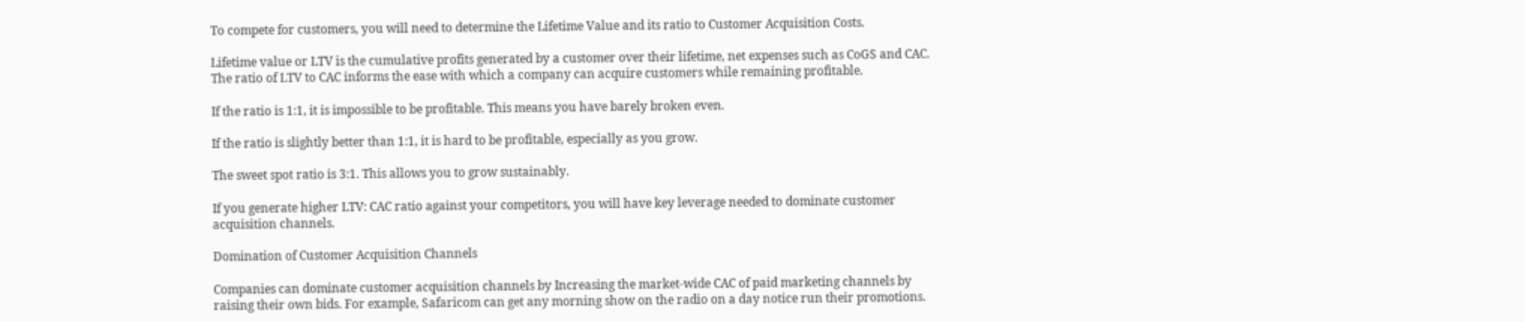To compete for customers, you will need to determine the Lifetime Value and its ratio to Customer Acquisition Costs.

Lifetime value or LTV is the cumulative profits generated by a customer over their lifetime, net expenses such as CoGS and CAC. The ratio of LTV to CAC informs the ease with which a company can acquire customers while remaining profitable.

If the ratio is 1:1, it is impossible to be profitable. This means you have barely broken even.

If the ratio is slightly better than 1:1, it is hard to be profitable, especially as you grow.

The sweet spot ratio is 3:1. This allows you to grow sustainably.

If you generate higher LTV: CAC ratio against your competitors, you will have key leverage needed to dominate customer acquisition channels.

Domination of Customer Acquisition Channels

Companies can dominate customer acquisition channels by Increasing the market-wide CAC of paid marketing channels by raising their own bids. For example, Safaricom can get any morning show on the radio on a day notice run their promotions.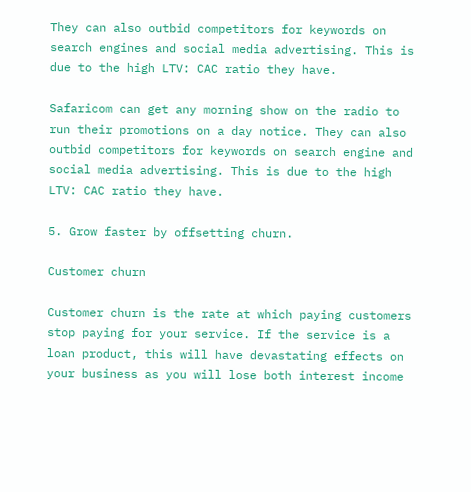They can also outbid competitors for keywords on search engines and social media advertising. This is due to the high LTV: CAC ratio they have.

Safaricom can get any morning show on the radio to run their promotions on a day notice. They can also outbid competitors for keywords on search engine and social media advertising. This is due to the high LTV: CAC ratio they have.

5. Grow faster by offsetting churn.

Customer churn

Customer churn is the rate at which paying customers stop paying for your service. If the service is a loan product, this will have devastating effects on your business as you will lose both interest income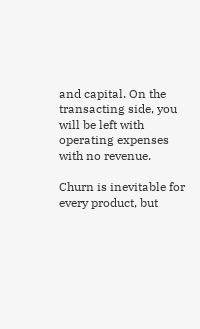and capital. On the transacting side, you will be left with operating expenses with no revenue.

Churn is inevitable for every product, but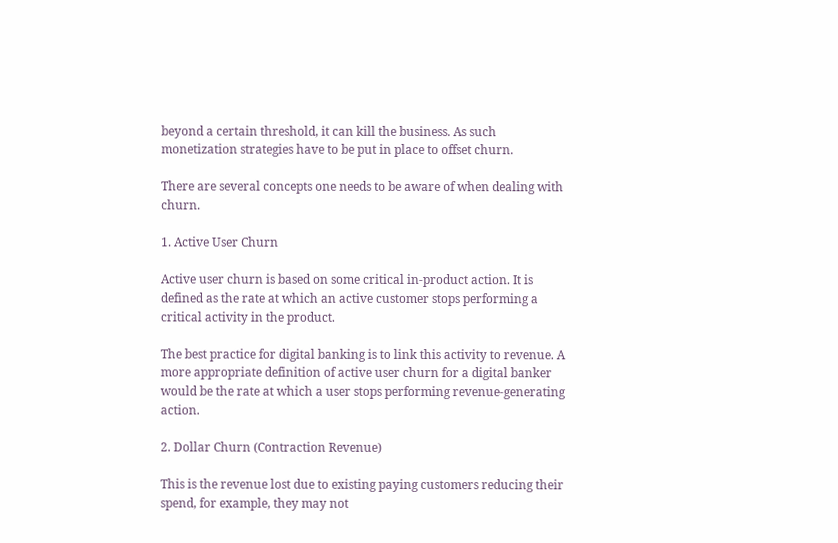beyond a certain threshold, it can kill the business. As such monetization strategies have to be put in place to offset churn.

There are several concepts one needs to be aware of when dealing with churn.

1. Active User Churn

Active user churn is based on some critical in-product action. It is defined as the rate at which an active customer stops performing a critical activity in the product.

The best practice for digital banking is to link this activity to revenue. A more appropriate definition of active user churn for a digital banker would be the rate at which a user stops performing revenue-generating action.

2. Dollar Churn (Contraction Revenue)

This is the revenue lost due to existing paying customers reducing their spend, for example, they may not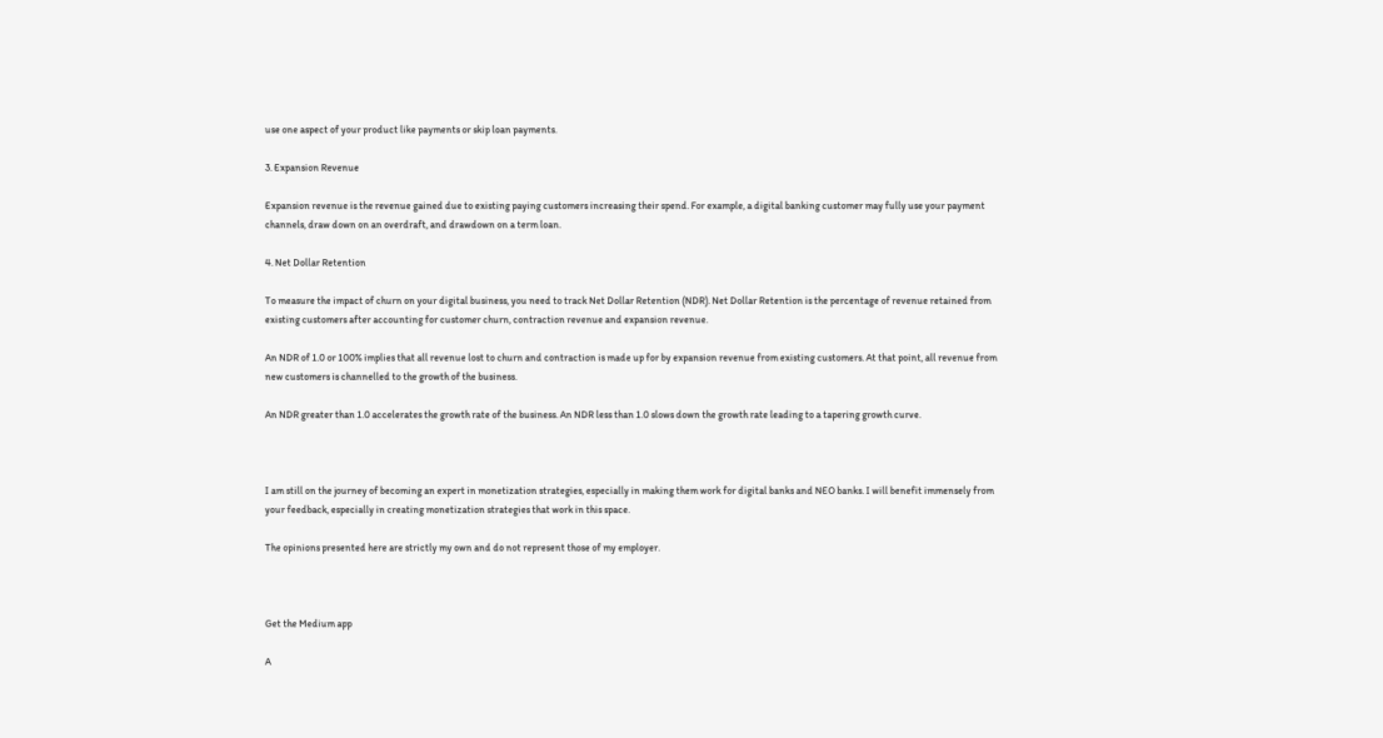use one aspect of your product like payments or skip loan payments.

3. Expansion Revenue

Expansion revenue is the revenue gained due to existing paying customers increasing their spend. For example, a digital banking customer may fully use your payment channels, draw down on an overdraft, and drawdown on a term loan.

4. Net Dollar Retention

To measure the impact of churn on your digital business, you need to track Net Dollar Retention (NDR). Net Dollar Retention is the percentage of revenue retained from existing customers after accounting for customer churn, contraction revenue and expansion revenue.

An NDR of 1.0 or 100% implies that all revenue lost to churn and contraction is made up for by expansion revenue from existing customers. At that point, all revenue from new customers is channelled to the growth of the business.

An NDR greater than 1.0 accelerates the growth rate of the business. An NDR less than 1.0 slows down the growth rate leading to a tapering growth curve.



I am still on the journey of becoming an expert in monetization strategies, especially in making them work for digital banks and NEO banks. I will benefit immensely from your feedback, especially in creating monetization strategies that work in this space.

The opinions presented here are strictly my own and do not represent those of my employer.



Get the Medium app

A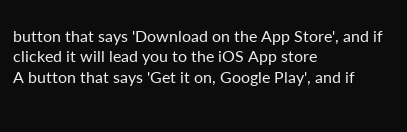button that says 'Download on the App Store', and if clicked it will lead you to the iOS App store
A button that says 'Get it on, Google Play', and if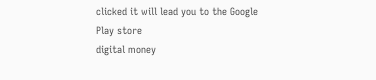clicked it will lead you to the Google Play store
digital money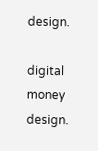design.

digital money design.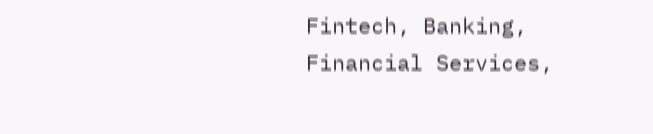Fintech, Banking, Financial Services,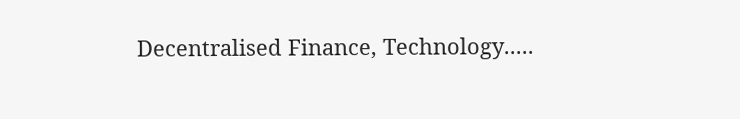Decentralised Finance, Technology.....